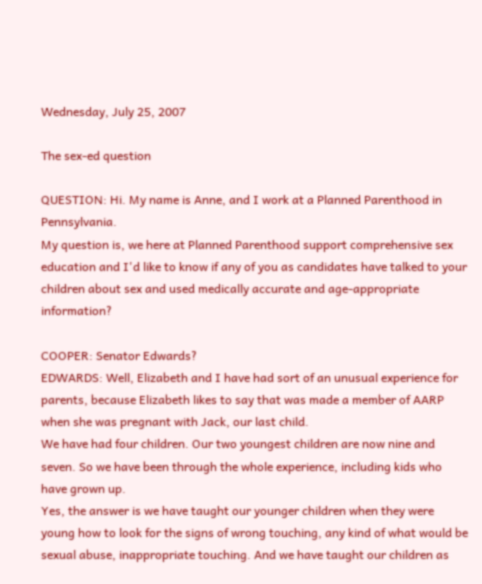Wednesday, July 25, 2007

The sex-ed question

QUESTION: Hi. My name is Anne, and I work at a Planned Parenthood in Pennsylvania.
My question is, we here at Planned Parenthood support comprehensive sex education and I'd like to know if any of you as candidates have talked to your children about sex and used medically accurate and age-appropriate information?

COOPER: Senator Edwards?
EDWARDS: Well, Elizabeth and I have had sort of an unusual experience for parents, because Elizabeth likes to say that was made a member of AARP when she was pregnant with Jack, our last child.
We have had four children. Our two youngest children are now nine and seven. So we have been through the whole experience, including kids who have grown up.
Yes, the answer is we have taught our younger children when they were young how to look for the signs of wrong touching, any kind of what would be sexual abuse, inappropriate touching. And we have taught our children as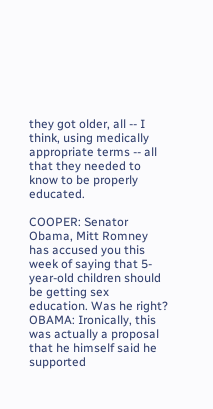they got older, all -- I think, using medically appropriate terms -- all that they needed to know to be properly educated.

COOPER: Senator Obama, Mitt Romney has accused you this week of saying that 5-year-old children should be getting sex education. Was he right?
OBAMA: Ironically, this was actually a proposal that he himself said he supported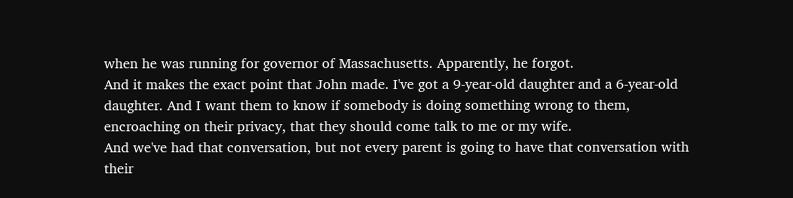when he was running for governor of Massachusetts. Apparently, he forgot.
And it makes the exact point that John made. I've got a 9-year-old daughter and a 6-year-old daughter. And I want them to know if somebody is doing something wrong to them, encroaching on their privacy, that they should come talk to me or my wife.
And we've had that conversation, but not every parent is going to have that conversation with their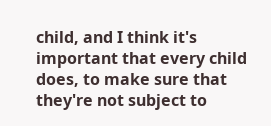child, and I think it's important that every child does, to make sure that they're not subject to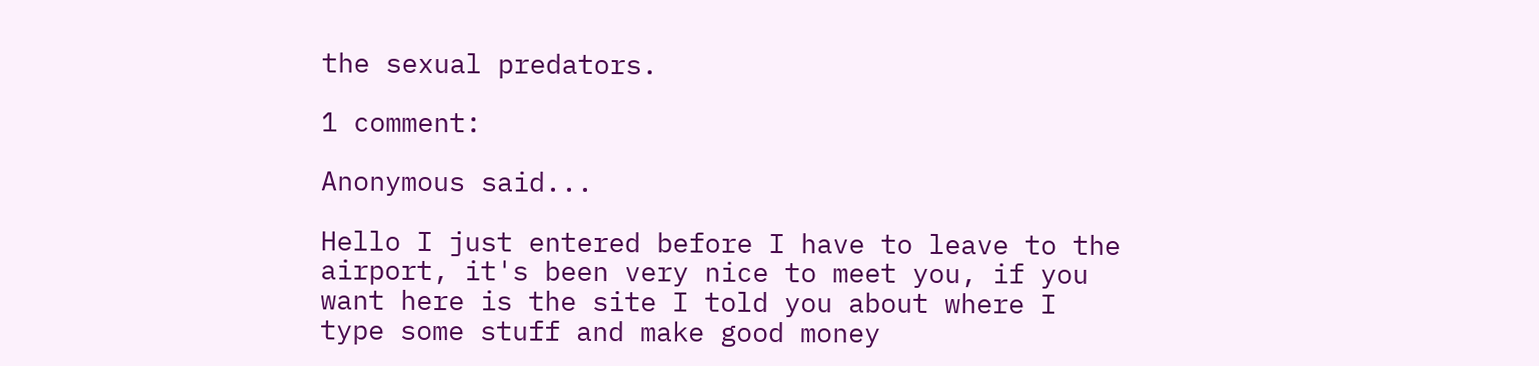the sexual predators.

1 comment:

Anonymous said...

Hello I just entered before I have to leave to the airport, it's been very nice to meet you, if you want here is the site I told you about where I type some stuff and make good money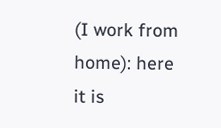(I work from home): here it is